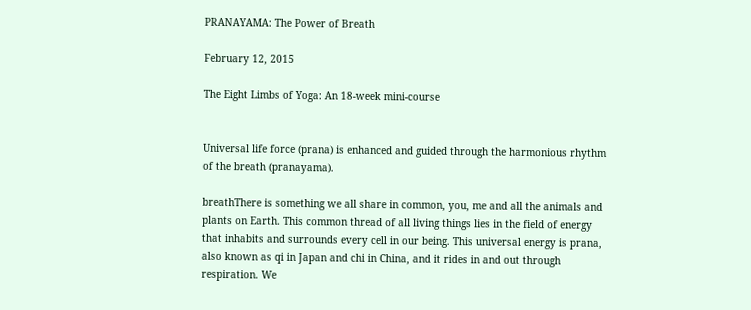PRANAYAMA: The Power of Breath

February 12, 2015

The Eight Limbs of Yoga: An 18-week mini-course


Universal life force (prana) is enhanced and guided through the harmonious rhythm of the breath (pranayama).

breathThere is something we all share in common, you, me and all the animals and plants on Earth. This common thread of all living things lies in the field of energy that inhabits and surrounds every cell in our being. This universal energy is prana, also known as qi in Japan and chi in China, and it rides in and out through respiration. We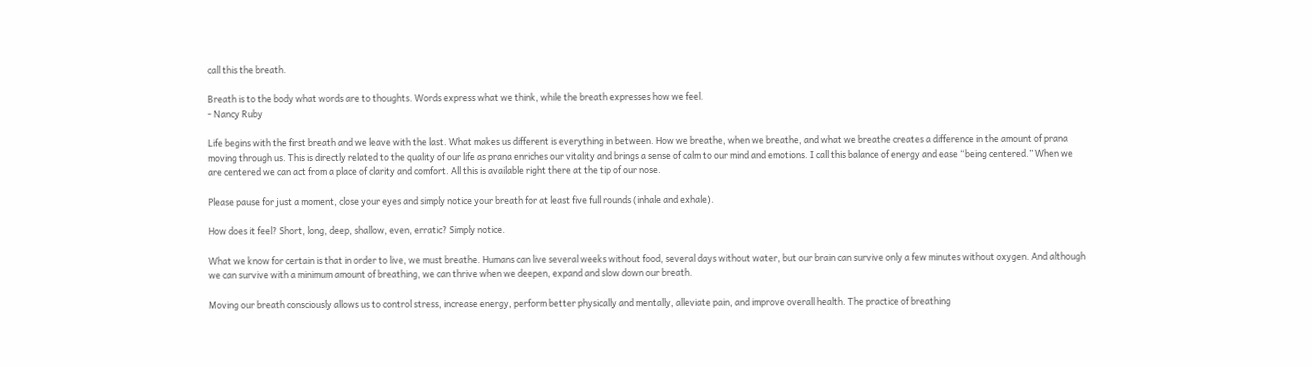call this the breath.

Breath is to the body what words are to thoughts. Words express what we think, while the breath expresses how we feel.
- Nancy Ruby

Life begins with the first breath and we leave with the last. What makes us different is everything in between. How we breathe, when we breathe, and what we breathe creates a difference in the amount of prana moving through us. This is directly related to the quality of our life as prana enriches our vitality and brings a sense of calm to our mind and emotions. I call this balance of energy and ease “being centered.” When we are centered we can act from a place of clarity and comfort. All this is available right there at the tip of our nose.

Please pause for just a moment, close your eyes and simply notice your breath for at least five full rounds (inhale and exhale).

How does it feel? Short, long, deep, shallow, even, erratic? Simply notice.

What we know for certain is that in order to live, we must breathe. Humans can live several weeks without food, several days without water, but our brain can survive only a few minutes without oxygen. And although we can survive with a minimum amount of breathing, we can thrive when we deepen, expand and slow down our breath.

Moving our breath consciously allows us to control stress, increase energy, perform better physically and mentally, alleviate pain, and improve overall health. The practice of breathing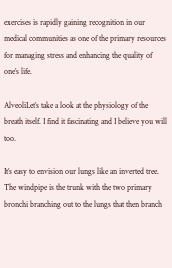exercises is rapidly gaining recognition in our medical communities as one of the primary resources for managing stress and enhancing the quality of one’s life.

AlveoliLet’s take a look at the physiology of the breath itself. I find it fascinating and I believe you will too.

It’s easy to envision our lungs like an inverted tree. The windpipe is the trunk with the two primary bronchi branching out to the lungs that then branch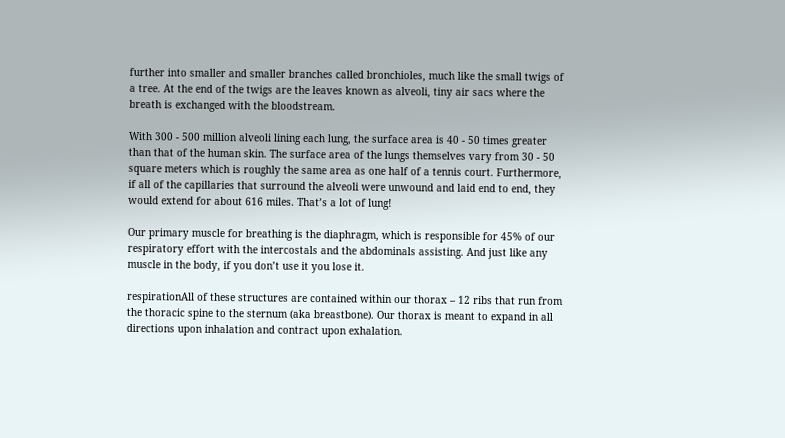further into smaller and smaller branches called bronchioles, much like the small twigs of a tree. At the end of the twigs are the leaves known as alveoli, tiny air sacs where the breath is exchanged with the bloodstream.

With 300 - 500 million alveoli lining each lung, the surface area is 40 - 50 times greater than that of the human skin. The surface area of the lungs themselves vary from 30 - 50 square meters which is roughly the same area as one half of a tennis court. Furthermore, if all of the capillaries that surround the alveoli were unwound and laid end to end, they would extend for about 616 miles. That’s a lot of lung!

Our primary muscle for breathing is the diaphragm, which is responsible for 45% of our respiratory effort with the intercostals and the abdominals assisting. And just like any muscle in the body, if you don’t use it you lose it.

respirationAll of these structures are contained within our thorax – 12 ribs that run from the thoracic spine to the sternum (aka breastbone). Our thorax is meant to expand in all directions upon inhalation and contract upon exhalation.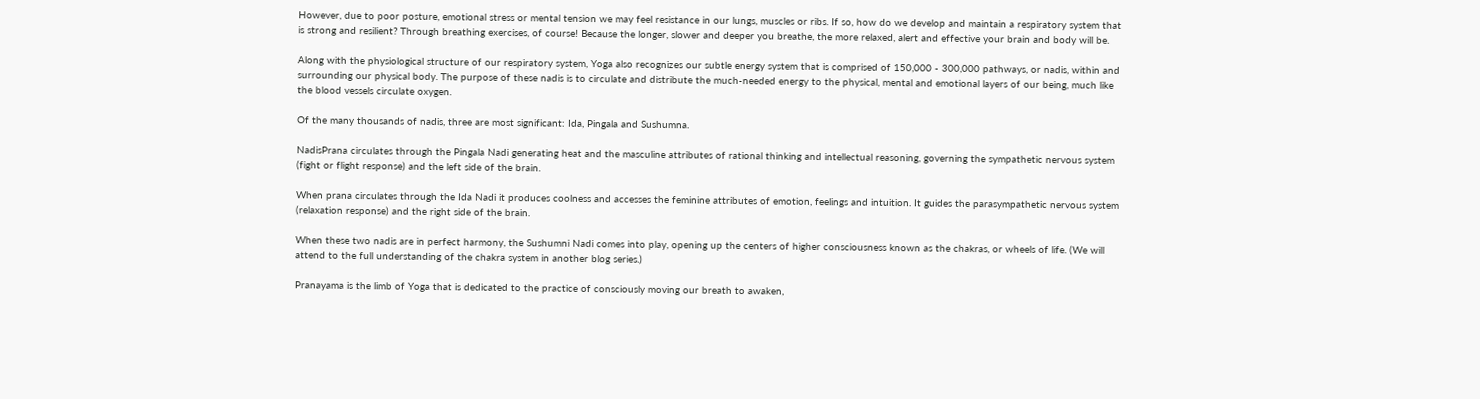However, due to poor posture, emotional stress or mental tension we may feel resistance in our lungs, muscles or ribs. If so, how do we develop and maintain a respiratory system that is strong and resilient? Through breathing exercises, of course! Because the longer, slower and deeper you breathe, the more relaxed, alert and effective your brain and body will be.

Along with the physiological structure of our respiratory system, Yoga also recognizes our subtle energy system that is comprised of 150,000 - 300,000 pathways, or nadis, within and surrounding our physical body. The purpose of these nadis is to circulate and distribute the much-needed energy to the physical, mental and emotional layers of our being, much like the blood vessels circulate oxygen.

Of the many thousands of nadis, three are most significant: Ida, Pingala and Sushumna.

NadisPrana circulates through the Pingala Nadi generating heat and the masculine attributes of rational thinking and intellectual reasoning, governing the sympathetic nervous system (fight or flight response) and the left side of the brain.

When prana circulates through the Ida Nadi it produces coolness and accesses the feminine attributes of emotion, feelings and intuition. It guides the parasympathetic nervous system (relaxation response) and the right side of the brain.

When these two nadis are in perfect harmony, the Sushumni Nadi comes into play, opening up the centers of higher consciousness known as the chakras, or wheels of life. (We will attend to the full understanding of the chakra system in another blog series.)

Pranayama is the limb of Yoga that is dedicated to the practice of consciously moving our breath to awaken,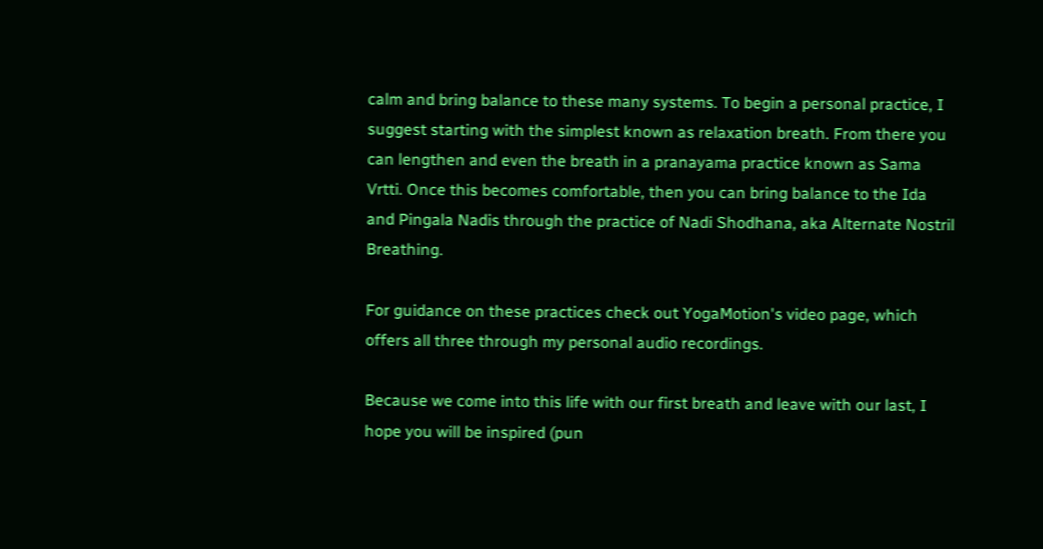calm and bring balance to these many systems. To begin a personal practice, I suggest starting with the simplest known as relaxation breath. From there you can lengthen and even the breath in a pranayama practice known as Sama Vrtti. Once this becomes comfortable, then you can bring balance to the Ida and Pingala Nadis through the practice of Nadi Shodhana, aka Alternate Nostril Breathing.

For guidance on these practices check out YogaMotion's video page, which offers all three through my personal audio recordings.

Because we come into this life with our first breath and leave with our last, I hope you will be inspired (pun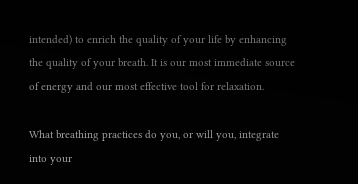intended) to enrich the quality of your life by enhancing the quality of your breath. It is our most immediate source of energy and our most effective tool for relaxation.

What breathing practices do you, or will you, integrate into your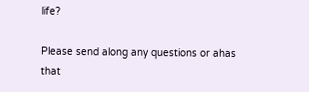life?

Please send along any questions or ahas that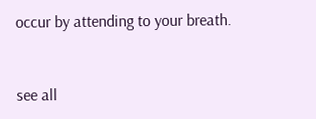occur by attending to your breath.


see all